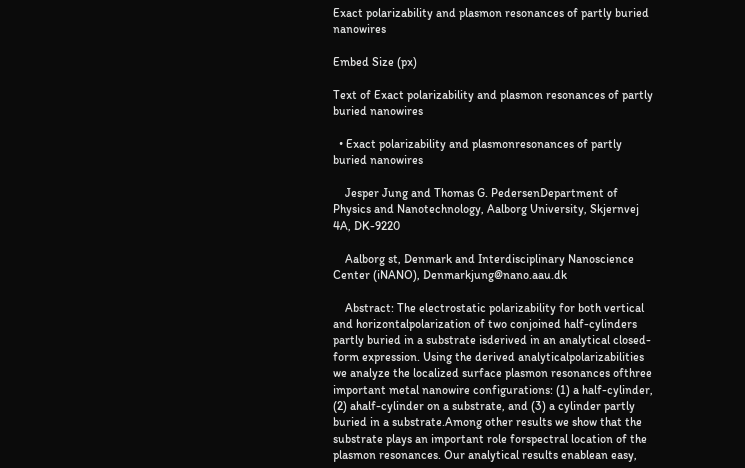Exact polarizability and plasmon resonances of partly buried nanowires

Embed Size (px)

Text of Exact polarizability and plasmon resonances of partly buried nanowires

  • Exact polarizability and plasmonresonances of partly buried nanowires

    Jesper Jung and Thomas G. PedersenDepartment of Physics and Nanotechnology, Aalborg University, Skjernvej 4A, DK-9220

    Aalborg st, Denmark and Interdisciplinary Nanoscience Center (iNANO), Denmarkjung@nano.aau.dk

    Abstract: The electrostatic polarizability for both vertical and horizontalpolarization of two conjoined half-cylinders partly buried in a substrate isderived in an analytical closed-form expression. Using the derived analyticalpolarizabilities we analyze the localized surface plasmon resonances ofthree important metal nanowire configurations: (1) a half-cylinder, (2) ahalf-cylinder on a substrate, and (3) a cylinder partly buried in a substrate.Among other results we show that the substrate plays an important role forspectral location of the plasmon resonances. Our analytical results enablean easy,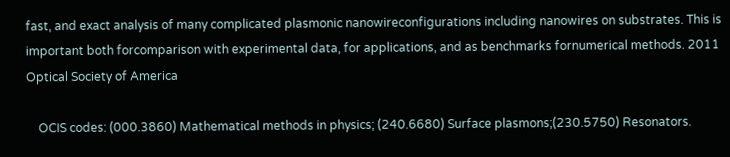fast, and exact analysis of many complicated plasmonic nanowireconfigurations including nanowires on substrates. This is important both forcomparison with experimental data, for applications, and as benchmarks fornumerical methods. 2011 Optical Society of America

    OCIS codes: (000.3860) Mathematical methods in physics; (240.6680) Surface plasmons;(230.5750) Resonators.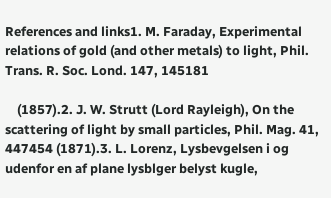References and links1. M. Faraday, Experimental relations of gold (and other metals) to light, Phil. Trans. R. Soc. Lond. 147, 145181

    (1857).2. J. W. Strutt (Lord Rayleigh), On the scattering of light by small particles, Phil. Mag. 41, 447454 (1871).3. L. Lorenz, Lysbevgelsen i og udenfor en af plane lysblger belyst kugle,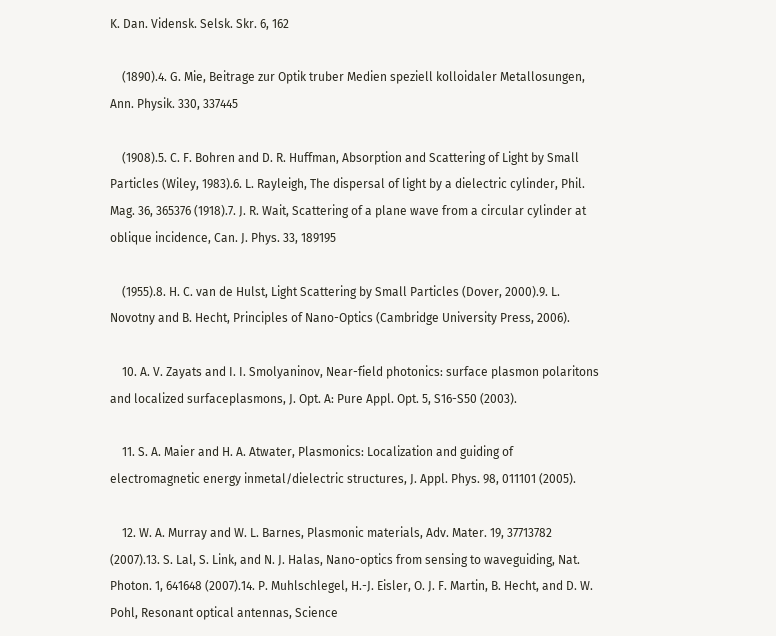K. Dan. Vidensk. Selsk. Skr. 6, 162

    (1890).4. G. Mie, Beitrage zur Optik truber Medien speziell kolloidaler Metallosungen, Ann. Physik. 330, 337445

    (1908).5. C. F. Bohren and D. R. Huffman, Absorption and Scattering of Light by Small Particles (Wiley, 1983).6. L. Rayleigh, The dispersal of light by a dielectric cylinder, Phil. Mag. 36, 365376 (1918).7. J. R. Wait, Scattering of a plane wave from a circular cylinder at oblique incidence, Can. J. Phys. 33, 189195

    (1955).8. H. C. van de Hulst, Light Scattering by Small Particles (Dover, 2000).9. L. Novotny and B. Hecht, Principles of Nano-Optics (Cambridge University Press, 2006).

    10. A. V. Zayats and I. I. Smolyaninov, Near-field photonics: surface plasmon polaritons and localized surfaceplasmons, J. Opt. A: Pure Appl. Opt. 5, S16-S50 (2003).

    11. S. A. Maier and H. A. Atwater, Plasmonics: Localization and guiding of electromagnetic energy inmetal/dielectric structures, J. Appl. Phys. 98, 011101 (2005).

    12. W. A. Murray and W. L. Barnes, Plasmonic materials, Adv. Mater. 19, 37713782 (2007).13. S. Lal, S. Link, and N. J. Halas, Nano-optics from sensing to waveguiding, Nat. Photon. 1, 641648 (2007).14. P. Muhlschlegel, H.-J. Eisler, O. J. F. Martin, B. Hecht, and D. W. Pohl, Resonant optical antennas, Science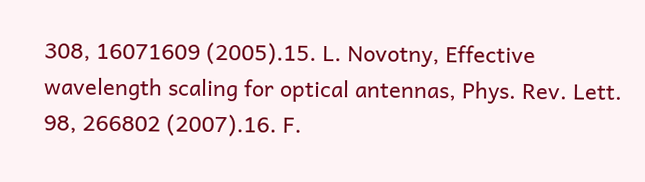308, 16071609 (2005).15. L. Novotny, Effective wavelength scaling for optical antennas, Phys. Rev. Lett. 98, 266802 (2007).16. F.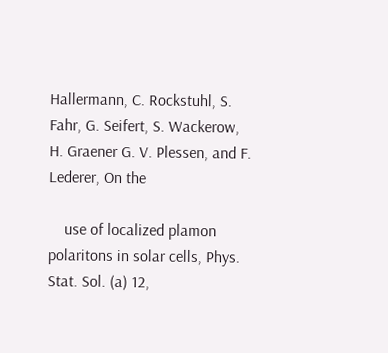Hallermann, C. Rockstuhl, S. Fahr, G. Seifert, S. Wackerow, H. Graener G. V. Plessen, and F. Lederer, On the

    use of localized plamon polaritons in solar cells, Phys. Stat. Sol. (a) 12,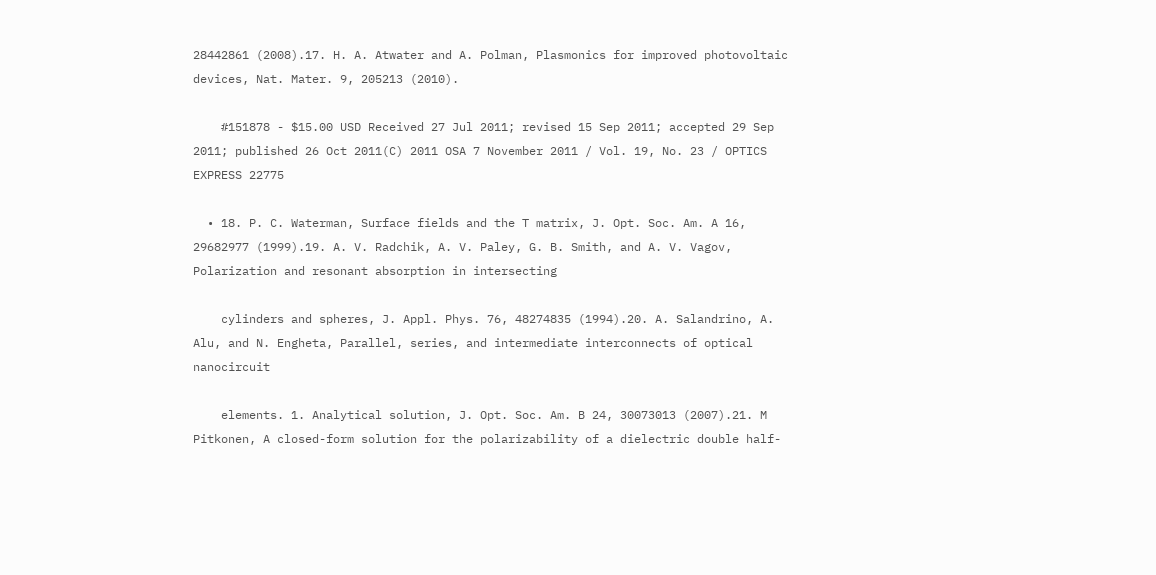28442861 (2008).17. H. A. Atwater and A. Polman, Plasmonics for improved photovoltaic devices, Nat. Mater. 9, 205213 (2010).

    #151878 - $15.00 USD Received 27 Jul 2011; revised 15 Sep 2011; accepted 29 Sep 2011; published 26 Oct 2011(C) 2011 OSA 7 November 2011 / Vol. 19, No. 23 / OPTICS EXPRESS 22775

  • 18. P. C. Waterman, Surface fields and the T matrix, J. Opt. Soc. Am. A 16, 29682977 (1999).19. A. V. Radchik, A. V. Paley, G. B. Smith, and A. V. Vagov, Polarization and resonant absorption in intersecting

    cylinders and spheres, J. Appl. Phys. 76, 48274835 (1994).20. A. Salandrino, A. Alu, and N. Engheta, Parallel, series, and intermediate interconnects of optical nanocircuit

    elements. 1. Analytical solution, J. Opt. Soc. Am. B 24, 30073013 (2007).21. M Pitkonen, A closed-form solution for the polarizability of a dielectric double half-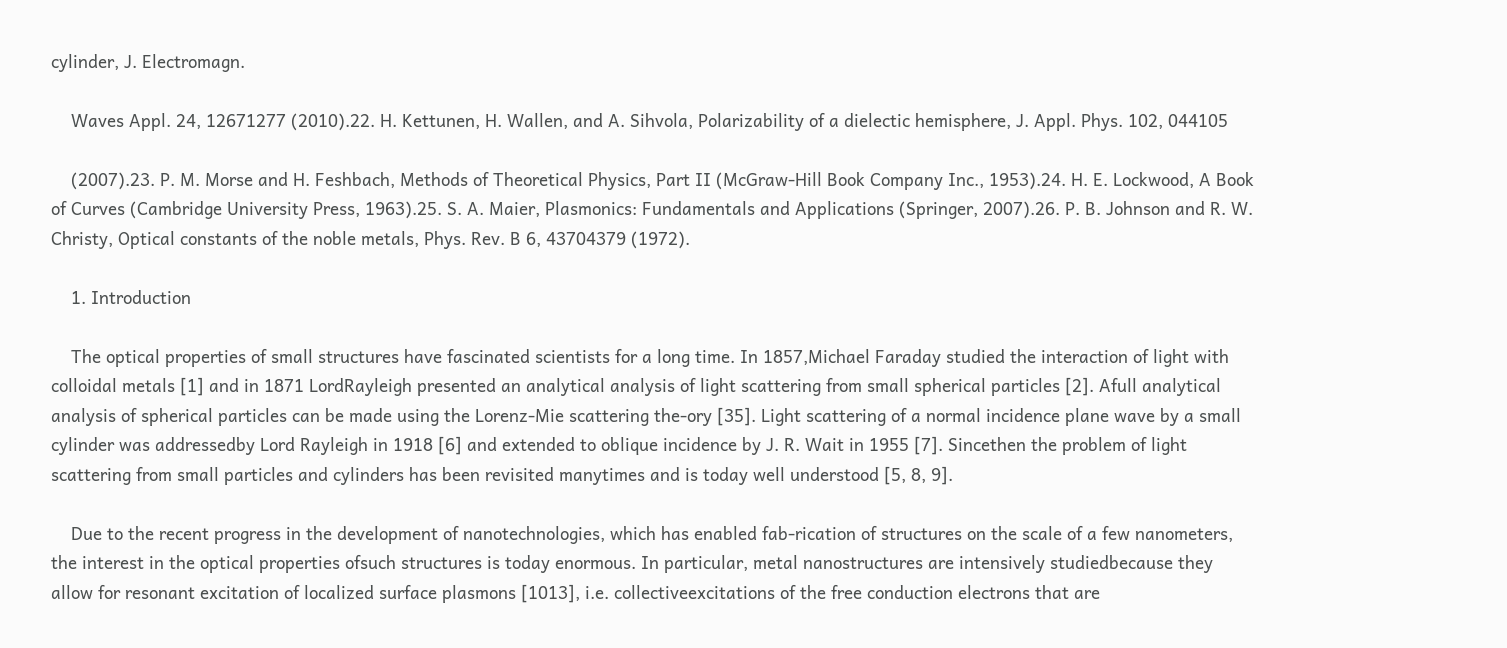cylinder, J. Electromagn.

    Waves Appl. 24, 12671277 (2010).22. H. Kettunen, H. Wallen, and A. Sihvola, Polarizability of a dielectic hemisphere, J. Appl. Phys. 102, 044105

    (2007).23. P. M. Morse and H. Feshbach, Methods of Theoretical Physics, Part II (McGraw-Hill Book Company Inc., 1953).24. H. E. Lockwood, A Book of Curves (Cambridge University Press, 1963).25. S. A. Maier, Plasmonics: Fundamentals and Applications (Springer, 2007).26. P. B. Johnson and R. W. Christy, Optical constants of the noble metals, Phys. Rev. B 6, 43704379 (1972).

    1. Introduction

    The optical properties of small structures have fascinated scientists for a long time. In 1857,Michael Faraday studied the interaction of light with colloidal metals [1] and in 1871 LordRayleigh presented an analytical analysis of light scattering from small spherical particles [2]. Afull analytical analysis of spherical particles can be made using the Lorenz-Mie scattering the-ory [35]. Light scattering of a normal incidence plane wave by a small cylinder was addressedby Lord Rayleigh in 1918 [6] and extended to oblique incidence by J. R. Wait in 1955 [7]. Sincethen the problem of light scattering from small particles and cylinders has been revisited manytimes and is today well understood [5, 8, 9].

    Due to the recent progress in the development of nanotechnologies, which has enabled fab-rication of structures on the scale of a few nanometers, the interest in the optical properties ofsuch structures is today enormous. In particular, metal nanostructures are intensively studiedbecause they allow for resonant excitation of localized surface plasmons [1013], i.e. collectiveexcitations of the free conduction electrons that are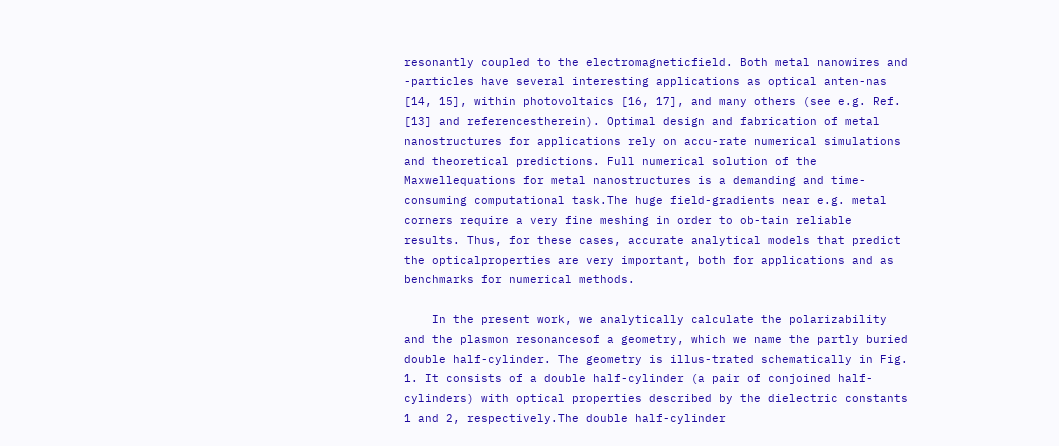resonantly coupled to the electromagneticfield. Both metal nanowires and -particles have several interesting applications as optical anten-nas [14, 15], within photovoltaics [16, 17], and many others (see e.g. Ref. [13] and referencestherein). Optimal design and fabrication of metal nanostructures for applications rely on accu-rate numerical simulations and theoretical predictions. Full numerical solution of the Maxwellequations for metal nanostructures is a demanding and time-consuming computational task.The huge field-gradients near e.g. metal corners require a very fine meshing in order to ob-tain reliable results. Thus, for these cases, accurate analytical models that predict the opticalproperties are very important, both for applications and as benchmarks for numerical methods.

    In the present work, we analytically calculate the polarizability and the plasmon resonancesof a geometry, which we name the partly buried double half-cylinder. The geometry is illus-trated schematically in Fig. 1. It consists of a double half-cylinder (a pair of conjoined half-cylinders) with optical properties described by the dielectric constants 1 and 2, respectively.The double half-cylinder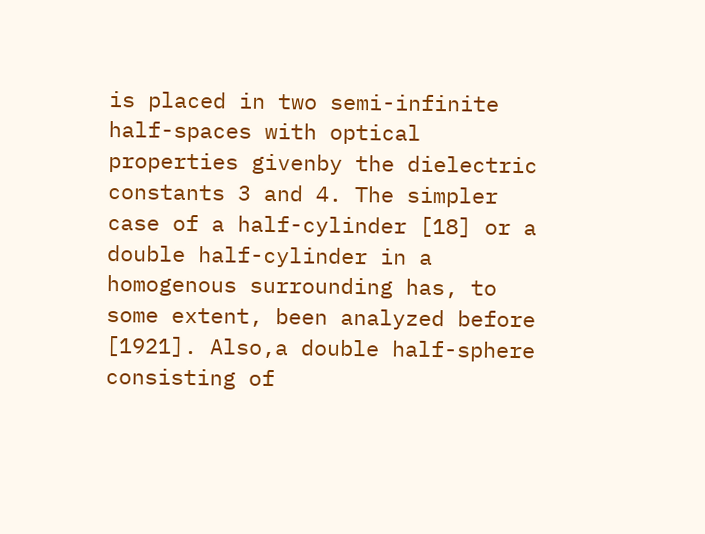is placed in two semi-infinite half-spaces with optical properties givenby the dielectric constants 3 and 4. The simpler case of a half-cylinder [18] or a double half-cylinder in a homogenous surrounding has, to some extent, been analyzed before [1921]. Also,a double half-sphere consisting of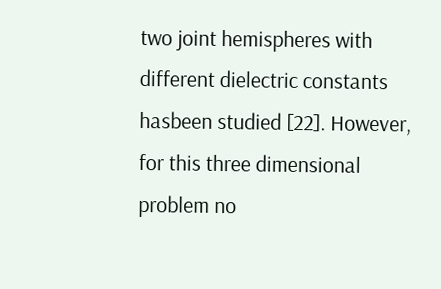two joint hemispheres with different dielectric constants hasbeen studied [22]. However, for this three dimensional problem no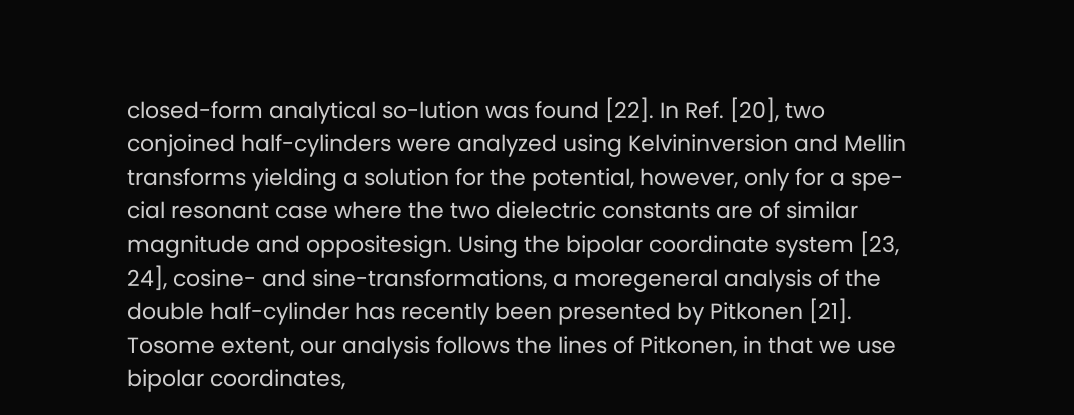closed-form analytical so-lution was found [22]. In Ref. [20], two conjoined half-cylinders were analyzed using Kelvininversion and Mellin transforms yielding a solution for the potential, however, only for a spe-cial resonant case where the two dielectric constants are of similar magnitude and oppositesign. Using the bipolar coordinate system [23, 24], cosine- and sine-transformations, a moregeneral analysis of the double half-cylinder has recently been presented by Pitkonen [21]. Tosome extent, our analysis follows the lines of Pitkonen, in that we use bipolar coordinates,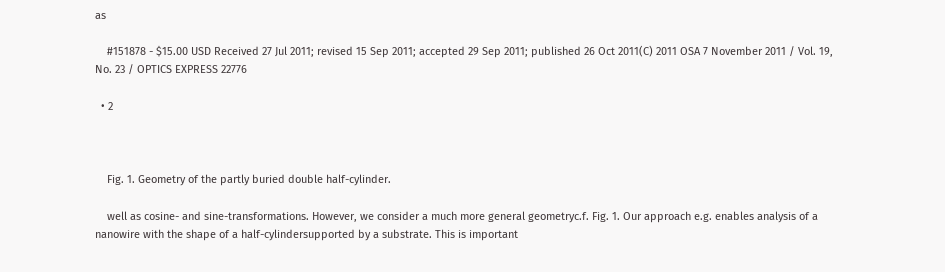as

    #151878 - $15.00 USD Received 27 Jul 2011; revised 15 Sep 2011; accepted 29 Sep 2011; published 26 Oct 2011(C) 2011 OSA 7 November 2011 / Vol. 19, No. 23 / OPTICS EXPRESS 22776

  • 2



    Fig. 1. Geometry of the partly buried double half-cylinder.

    well as cosine- and sine-transformations. However, we consider a much more general geometryc.f. Fig. 1. Our approach e.g. enables analysis of a nanowire with the shape of a half-cylindersupported by a substrate. This is important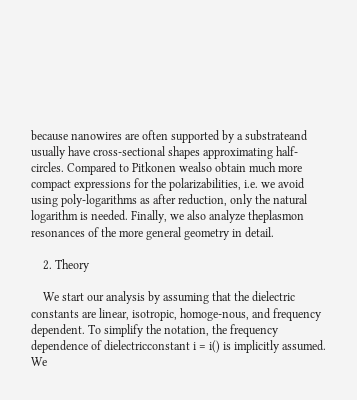because nanowires are often supported by a substrateand usually have cross-sectional shapes approximating half-circles. Compared to Pitkonen wealso obtain much more compact expressions for the polarizabilities, i.e. we avoid using poly-logarithms as after reduction, only the natural logarithm is needed. Finally, we also analyze theplasmon resonances of the more general geometry in detail.

    2. Theory

    We start our analysis by assuming that the dielectric constants are linear, isotropic, homoge-nous, and frequency dependent. To simplify the notation, the frequency dependence of dielectricconstant i = i() is implicitly assumed. We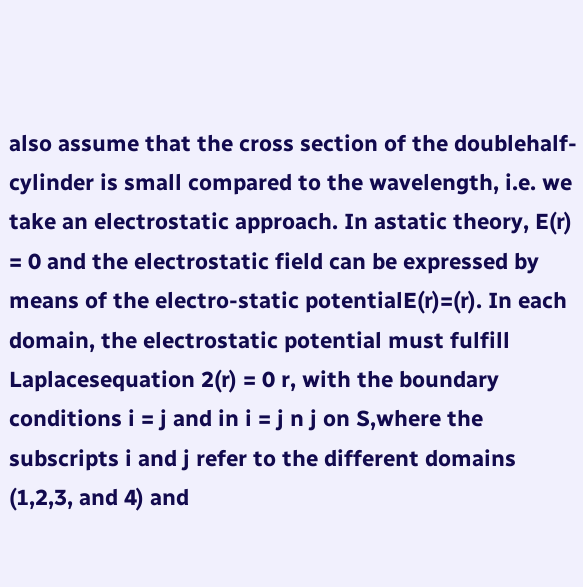also assume that the cross section of the doublehalf-cylinder is small compared to the wavelength, i.e. we take an electrostatic approach. In astatic theory, E(r) = 0 and the electrostatic field can be expressed by means of the electro-static potentialE(r)=(r). In each domain, the electrostatic potential must fulfill Laplacesequation 2(r) = 0 r, with the boundary conditions i = j and in i = j n j on S,where the subscripts i and j refer to the different domains (1,2,3, and 4) and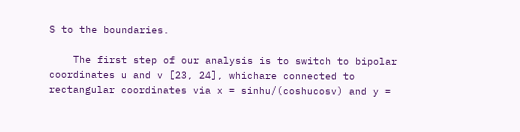S to the boundaries.

    The first step of our analysis is to switch to bipolar coordinates u and v [23, 24], whichare connected to rectangular coordinates via x = sinhu/(coshucosv) and y =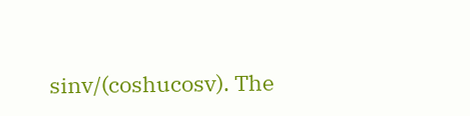sinv/(coshucosv). The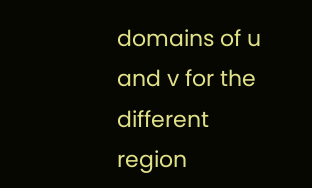domains of u and v for the different region